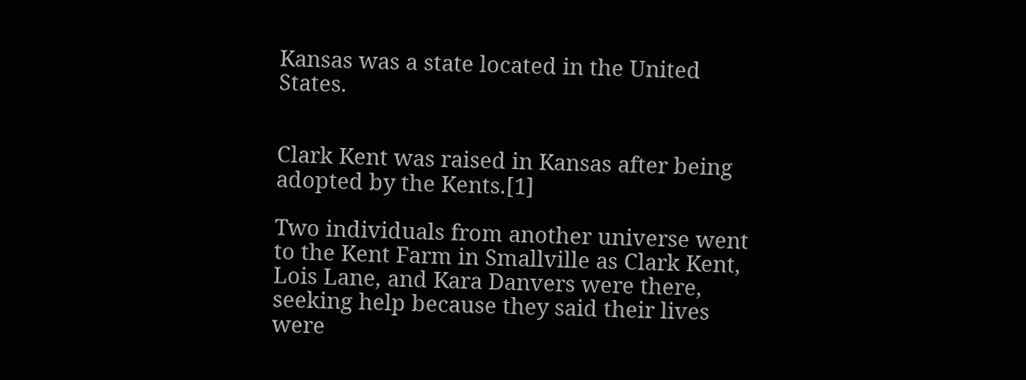Kansas was a state located in the United States.


Clark Kent was raised in Kansas after being adopted by the Kents.[1]

Two individuals from another universe went to the Kent Farm in Smallville as Clark Kent, Lois Lane, and Kara Danvers were there, seeking help because they said their lives were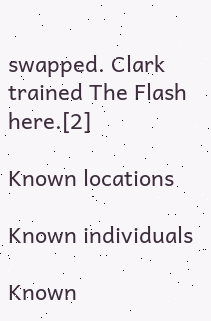swapped. Clark trained The Flash here.[2]

Known locations

Known individuals

Known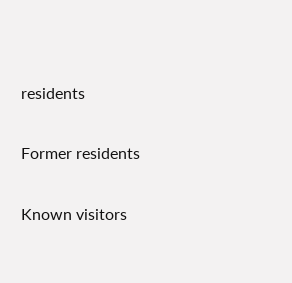residents

Former residents

Known visitors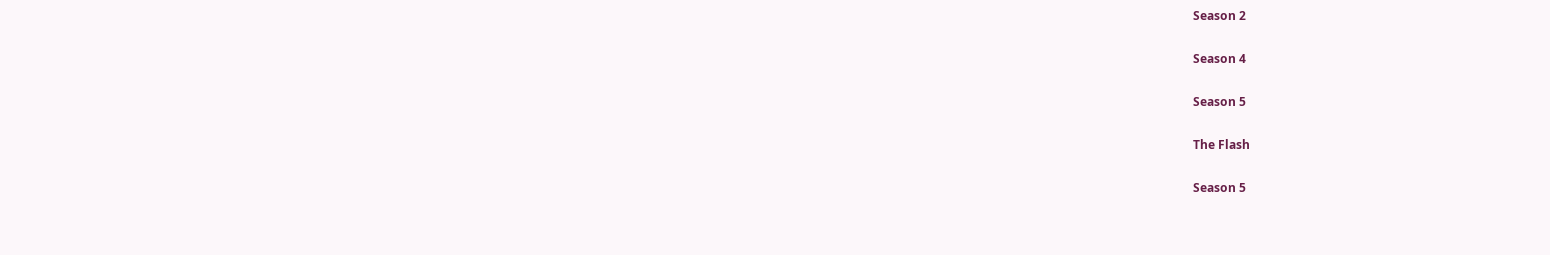Season 2

Season 4

Season 5

The Flash

Season 5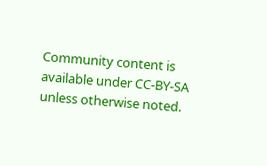Community content is available under CC-BY-SA unless otherwise noted.